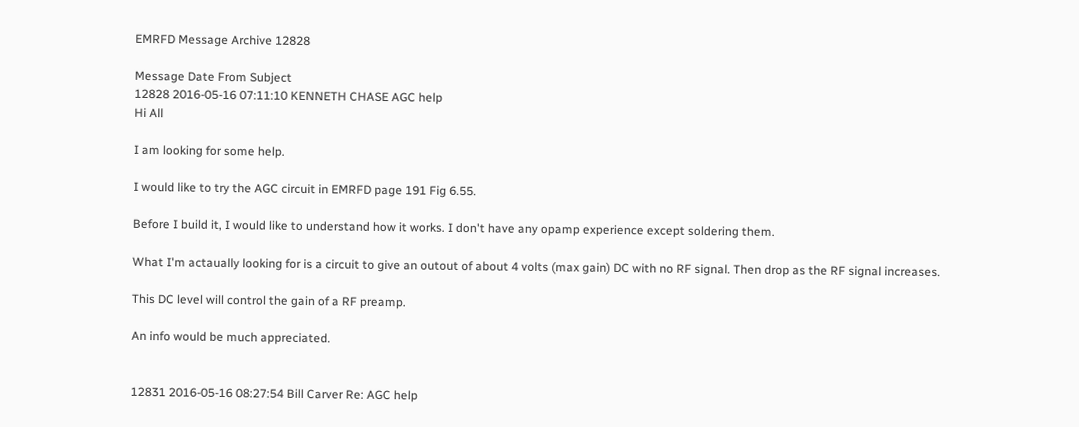EMRFD Message Archive 12828

Message Date From Subject
12828 2016-05-16 07:11:10 KENNETH CHASE AGC help
Hi All

I am looking for some help.

I would like to try the AGC circuit in EMRFD page 191 Fig 6.55.

Before I build it, I would like to understand how it works. I don't have any opamp experience except soldering them.

What I'm actaually looking for is a circuit to give an outout of about 4 volts (max gain) DC with no RF signal. Then drop as the RF signal increases.

This DC level will control the gain of a RF preamp.

An info would be much appreciated.


12831 2016-05-16 08:27:54 Bill Carver Re: AGC help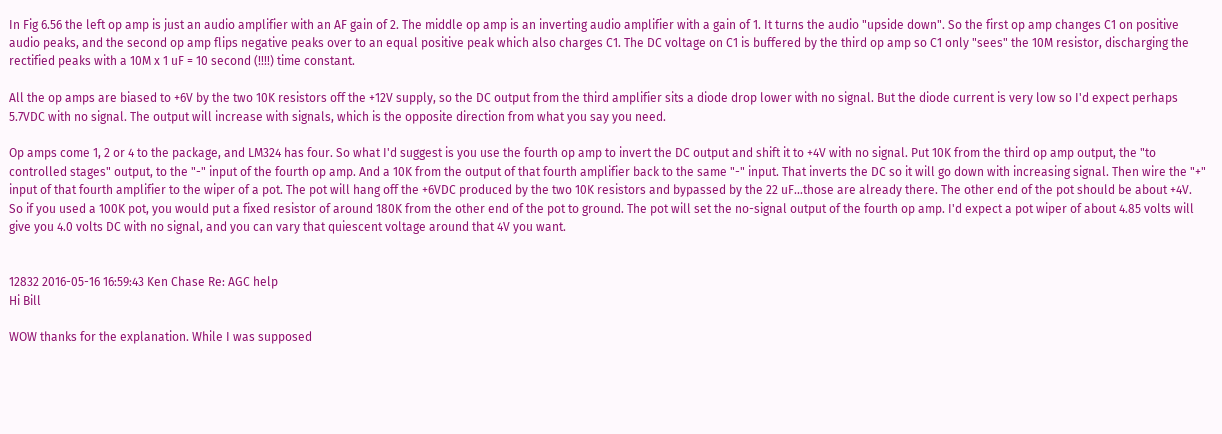In Fig 6.56 the left op amp is just an audio amplifier with an AF gain of 2. The middle op amp is an inverting audio amplifier with a gain of 1. It turns the audio "upside down". So the first op amp changes C1 on positive audio peaks, and the second op amp flips negative peaks over to an equal positive peak which also charges C1. The DC voltage on C1 is buffered by the third op amp so C1 only "sees" the 10M resistor, discharging the rectified peaks with a 10M x 1 uF = 10 second (!!!!) time constant.

All the op amps are biased to +6V by the two 10K resistors off the +12V supply, so the DC output from the third amplifier sits a diode drop lower with no signal. But the diode current is very low so I'd expect perhaps 5.7VDC with no signal. The output will increase with signals, which is the opposite direction from what you say you need.

Op amps come 1, 2 or 4 to the package, and LM324 has four. So what I'd suggest is you use the fourth op amp to invert the DC output and shift it to +4V with no signal. Put 10K from the third op amp output, the "to controlled stages" output, to the "-" input of the fourth op amp. And a 10K from the output of that fourth amplifier back to the same "-" input. That inverts the DC so it will go down with increasing signal. Then wire the "+" input of that fourth amplifier to the wiper of a pot. The pot will hang off the +6VDC produced by the two 10K resistors and bypassed by the 22 uF...those are already there. The other end of the pot should be about +4V. So if you used a 100K pot, you would put a fixed resistor of around 180K from the other end of the pot to ground. The pot will set the no-signal output of the fourth op amp. I'd expect a pot wiper of about 4.85 volts will give you 4.0 volts DC with no signal, and you can vary that quiescent voltage around that 4V you want.


12832 2016-05-16 16:59:43 Ken Chase Re: AGC help
Hi Bill

WOW thanks for the explanation. While I was supposed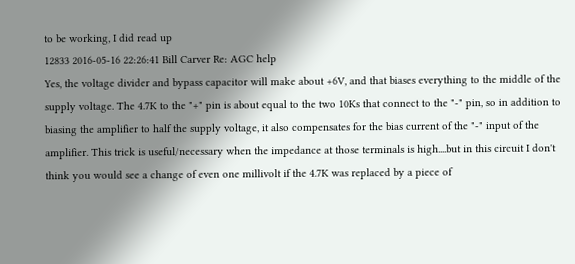to be working, I did read up
12833 2016-05-16 22:26:41 Bill Carver Re: AGC help
Yes, the voltage divider and bypass capacitor will make about +6V, and that biases everything to the middle of the supply voltage. The 4.7K to the "+" pin is about equal to the two 10Ks that connect to the "-" pin, so in addition to biasing the amplifier to half the supply voltage, it also compensates for the bias current of the "-" input of the amplifier. This trick is useful/necessary when the impedance at those terminals is high....but in this circuit I don't think you would see a change of even one millivolt if the 4.7K was replaced by a piece of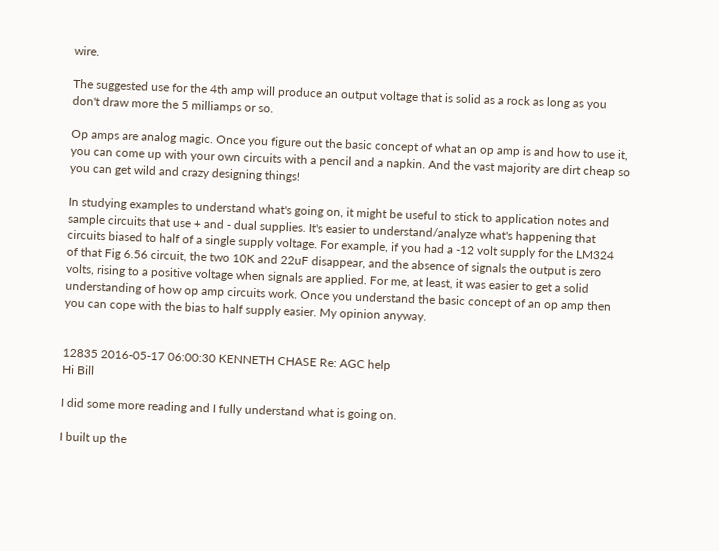wire.

The suggested use for the 4th amp will produce an output voltage that is solid as a rock as long as you don't draw more the 5 milliamps or so.

Op amps are analog magic. Once you figure out the basic concept of what an op amp is and how to use it, you can come up with your own circuits with a pencil and a napkin. And the vast majority are dirt cheap so you can get wild and crazy designing things!

In studying examples to understand what's going on, it might be useful to stick to application notes and sample circuits that use + and - dual supplies. It's easier to understand/analyze what's happening that circuits biased to half of a single supply voltage. For example, if you had a -12 volt supply for the LM324 of that Fig 6.56 circuit, the two 10K and 22uF disappear, and the absence of signals the output is zero volts, rising to a positive voltage when signals are applied. For me, at least, it was easier to get a solid understanding of how op amp circuits work. Once you understand the basic concept of an op amp then you can cope with the bias to half supply easier. My opinion anyway.


12835 2016-05-17 06:00:30 KENNETH CHASE Re: AGC help
Hi Bill

I did some more reading and I fully understand what is going on.

I built up the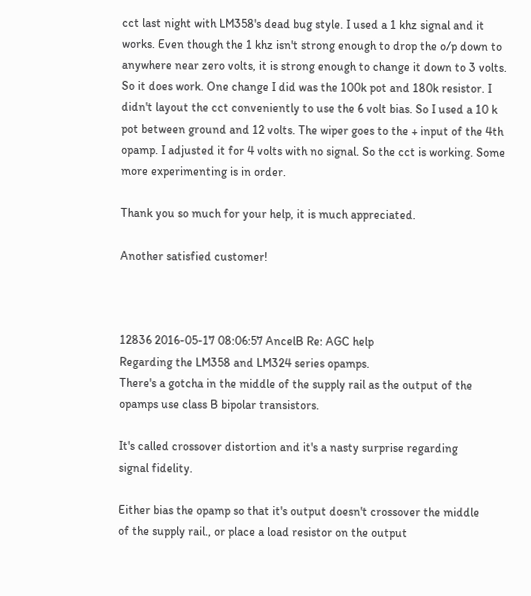cct last night with LM358's dead bug style. I used a 1 khz signal and it works. Even though the 1 khz isn't strong enough to drop the o/p down to anywhere near zero volts, it is strong enough to change it down to 3 volts. So it does work. One change I did was the 100k pot and 180k resistor. I didn't layout the cct conveniently to use the 6 volt bias. So I used a 10 k pot between ground and 12 volts. The wiper goes to the + input of the 4th opamp. I adjusted it for 4 volts with no signal. So the cct is working. Some more experimenting is in order.

Thank you so much for your help, it is much appreciated.

Another satisfied customer!



12836 2016-05-17 08:06:57 AncelB Re: AGC help
Regarding the LM358 and LM324 series opamps.
There's a gotcha in the middle of the supply rail as the output of the
opamps use class B bipolar transistors.

It's called crossover distortion and it's a nasty surprise regarding
signal fidelity.

Either bias the opamp so that it's output doesn't crossover the middle
of the supply rail., or place a load resistor on the output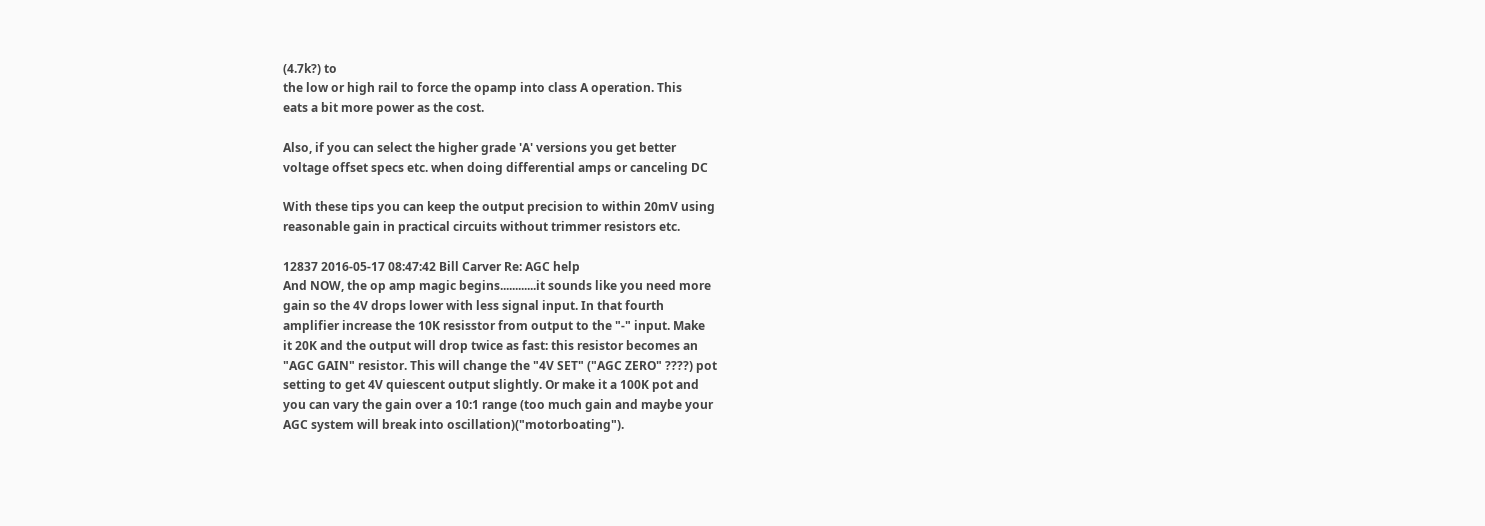(4.7k?) to
the low or high rail to force the opamp into class A operation. This
eats a bit more power as the cost.

Also, if you can select the higher grade 'A' versions you get better
voltage offset specs etc. when doing differential amps or canceling DC

With these tips you can keep the output precision to within 20mV using
reasonable gain in practical circuits without trimmer resistors etc.

12837 2016-05-17 08:47:42 Bill Carver Re: AGC help
And NOW, the op amp magic begins............it sounds like you need more
gain so the 4V drops lower with less signal input. In that fourth
amplifier increase the 10K resisstor from output to the "-" input. Make
it 20K and the output will drop twice as fast: this resistor becomes an
"AGC GAIN" resistor. This will change the "4V SET" ("AGC ZERO" ????) pot
setting to get 4V quiescent output slightly. Or make it a 100K pot and
you can vary the gain over a 10:1 range (too much gain and maybe your
AGC system will break into oscillation)("motorboating").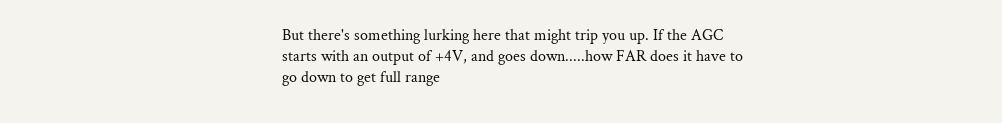But there's something lurking here that might trip you up. If the AGC
starts with an output of +4V, and goes down.....how FAR does it have to
go down to get full range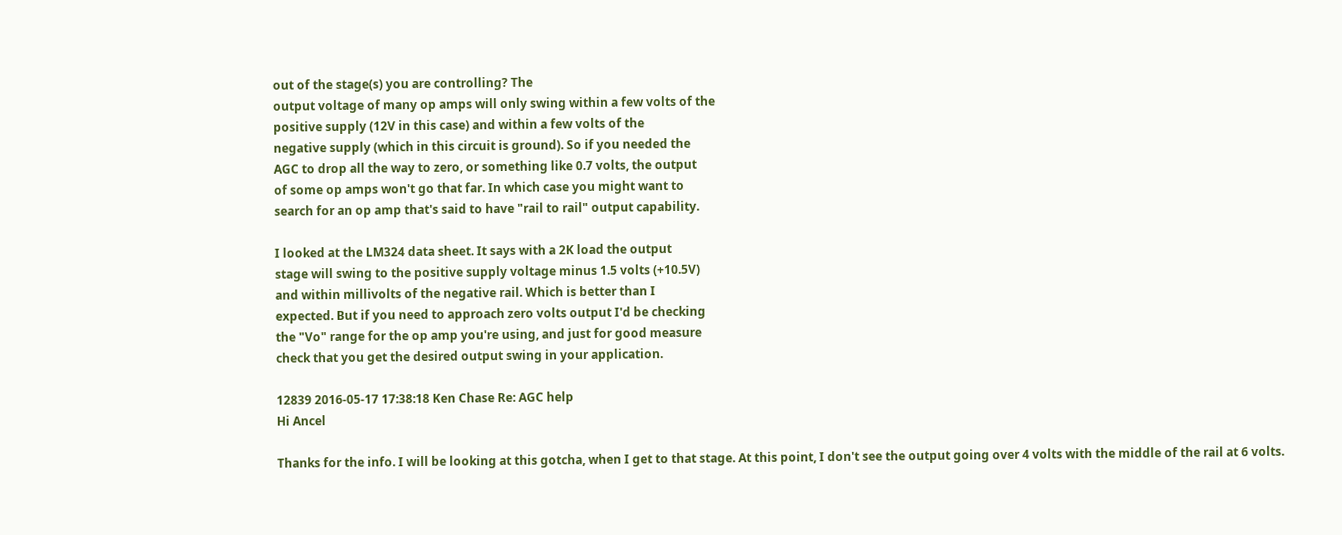out of the stage(s) you are controlling? The
output voltage of many op amps will only swing within a few volts of the
positive supply (12V in this case) and within a few volts of the
negative supply (which in this circuit is ground). So if you needed the
AGC to drop all the way to zero, or something like 0.7 volts, the output
of some op amps won't go that far. In which case you might want to
search for an op amp that's said to have "rail to rail" output capability.

I looked at the LM324 data sheet. It says with a 2K load the output
stage will swing to the positive supply voltage minus 1.5 volts (+10.5V)
and within millivolts of the negative rail. Which is better than I
expected. But if you need to approach zero volts output I'd be checking
the "Vo" range for the op amp you're using, and just for good measure
check that you get the desired output swing in your application.

12839 2016-05-17 17:38:18 Ken Chase Re: AGC help
Hi Ancel

Thanks for the info. I will be looking at this gotcha, when I get to that stage. At this point, I don't see the output going over 4 volts with the middle of the rail at 6 volts.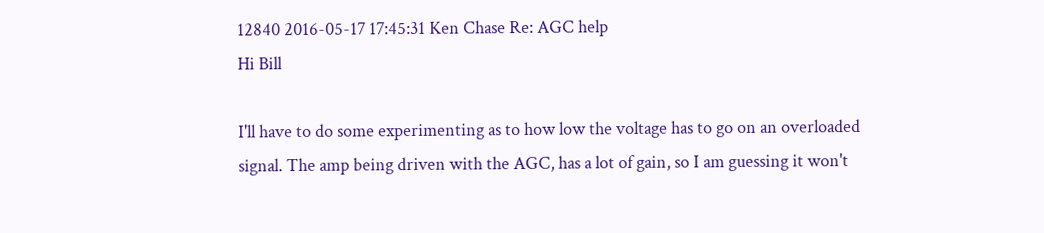12840 2016-05-17 17:45:31 Ken Chase Re: AGC help
Hi Bill

I'll have to do some experimenting as to how low the voltage has to go on an overloaded signal. The amp being driven with the AGC, has a lot of gain, so I am guessing it won't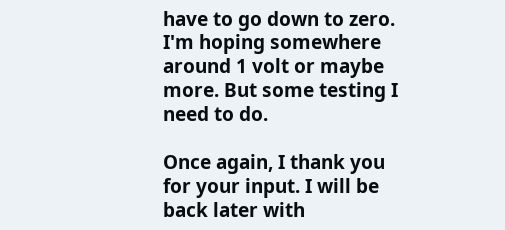have to go down to zero. I'm hoping somewhere around 1 volt or maybe more. But some testing I need to do.

Once again, I thank you for your input. I will be back later with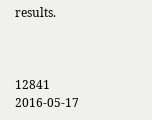results.



12841 2016-05-17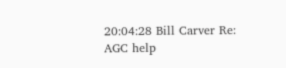20:04:28 Bill Carver Re: AGC help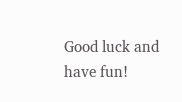Good luck and have fun!